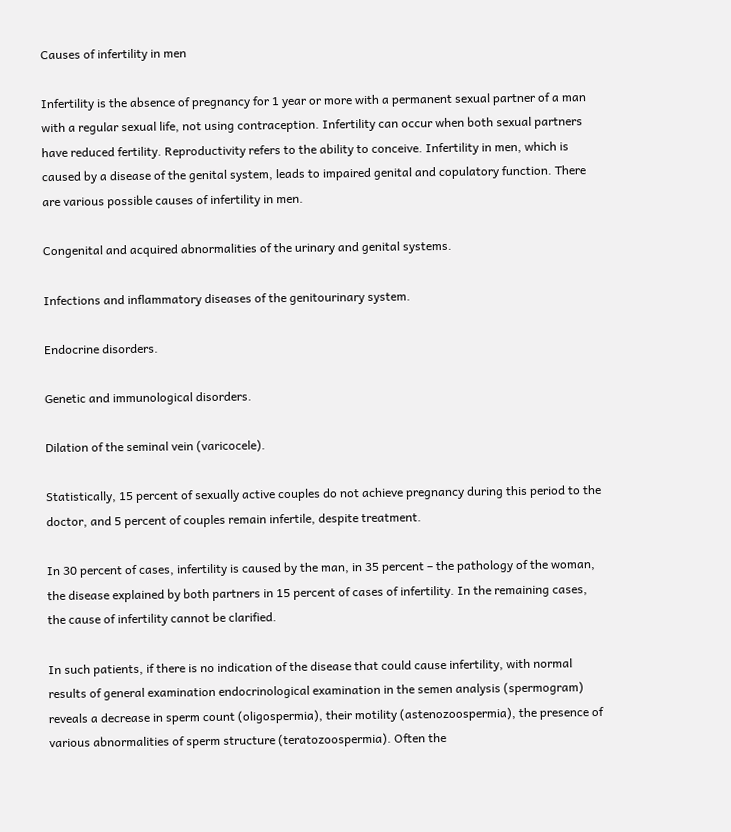Causes of infertility in men

Infertility is the absence of pregnancy for 1 year or more with a permanent sexual partner of a man with a regular sexual life, not using contraception. Infertility can occur when both sexual partners have reduced fertility. Reproductivity refers to the ability to conceive. Infertility in men, which is caused by a disease of the genital system, leads to impaired genital and copulatory function. There are various possible causes of infertility in men.

Congenital and acquired abnormalities of the urinary and genital systems.

Infections and inflammatory diseases of the genitourinary system.

Endocrine disorders.

Genetic and immunological disorders.

Dilation of the seminal vein (varicocele).

Statistically, 15 percent of sexually active couples do not achieve pregnancy during this period to the doctor, and 5 percent of couples remain infertile, despite treatment.

In 30 percent of cases, infertility is caused by the man, in 35 percent – the pathology of the woman, the disease explained by both partners in 15 percent of cases of infertility. In the remaining cases, the cause of infertility cannot be clarified.

In such patients, if there is no indication of the disease that could cause infertility, with normal results of general examination endocrinological examination in the semen analysis (spermogram) reveals a decrease in sperm count (oligospermia), their motility (astenozoospermia), the presence of various abnormalities of sperm structure (teratozoospermia). Often the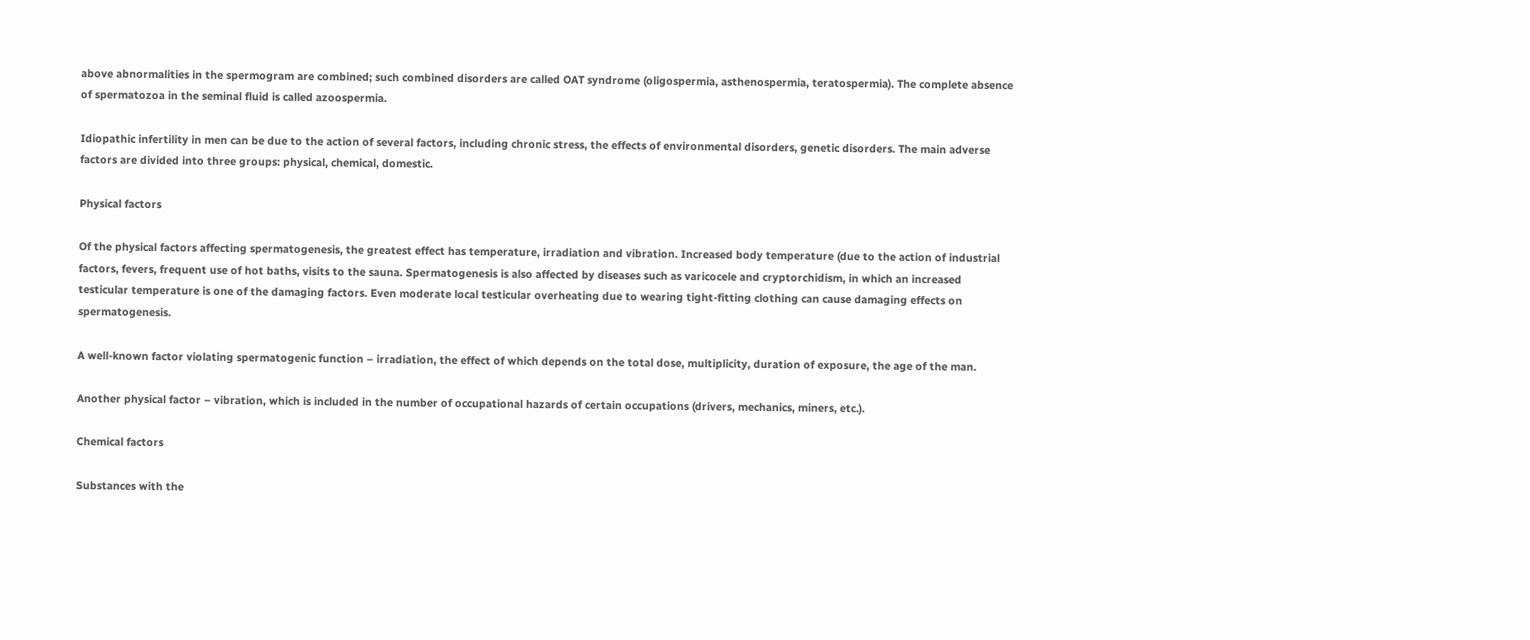above abnormalities in the spermogram are combined; such combined disorders are called OAT syndrome (oligospermia, asthenospermia, teratospermia). The complete absence of spermatozoa in the seminal fluid is called azoospermia.

Idiopathic infertility in men can be due to the action of several factors, including chronic stress, the effects of environmental disorders, genetic disorders. The main adverse factors are divided into three groups: physical, chemical, domestic.

Physical factors

Of the physical factors affecting spermatogenesis, the greatest effect has temperature, irradiation and vibration. Increased body temperature (due to the action of industrial factors, fevers, frequent use of hot baths, visits to the sauna. Spermatogenesis is also affected by diseases such as varicocele and cryptorchidism, in which an increased testicular temperature is one of the damaging factors. Even moderate local testicular overheating due to wearing tight-fitting clothing can cause damaging effects on spermatogenesis.

A well-known factor violating spermatogenic function – irradiation, the effect of which depends on the total dose, multiplicity, duration of exposure, the age of the man.

Another physical factor – vibration, which is included in the number of occupational hazards of certain occupations (drivers, mechanics, miners, etc.).

Chemical factors

Substances with the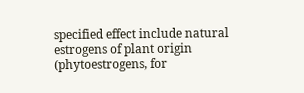specified effect include natural estrogens of plant origin (phytoestrogens, for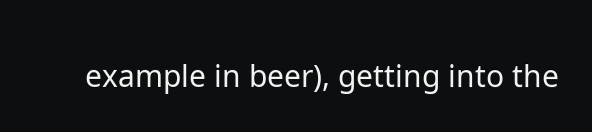example in beer), getting into the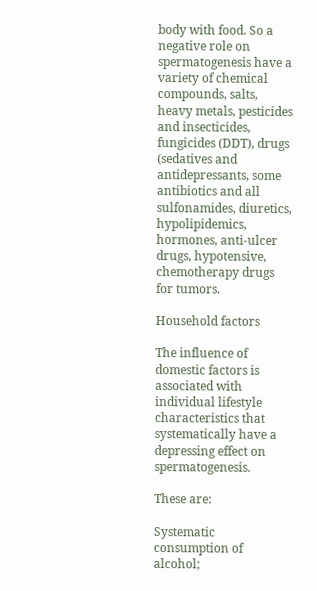body with food. So a negative role on spermatogenesis have a variety of chemical compounds, salts, heavy metals, pesticides and insecticides, fungicides (DDT), drugs (sedatives and antidepressants, some antibiotics and all sulfonamides, diuretics, hypolipidemics, hormones, anti-ulcer drugs, hypotensive, chemotherapy drugs for tumors.

Household factors

The influence of domestic factors is associated with individual lifestyle characteristics that systematically have a depressing effect on spermatogenesis.

These are:

Systematic consumption of alcohol;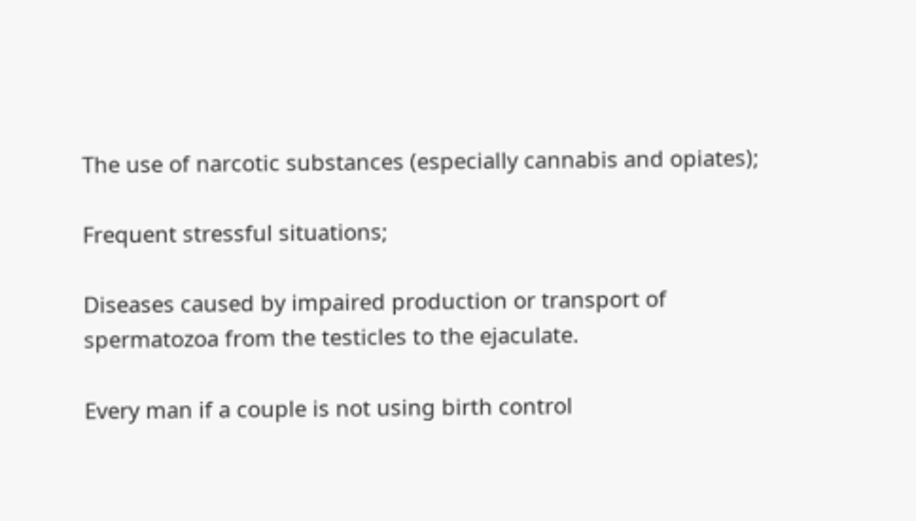The use of narcotic substances (especially cannabis and opiates);

Frequent stressful situations;

Diseases caused by impaired production or transport of spermatozoa from the testicles to the ejaculate.

Every man if a couple is not using birth control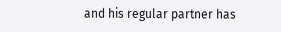and his regular partner has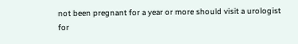not been pregnant for a year or more should visit a urologist for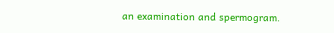an examination and spermogram.